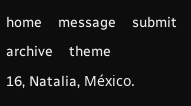home    message    submit    archive    theme
16, Natalia, México.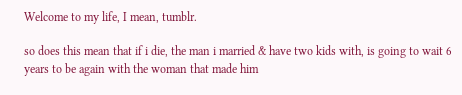Welcome to my life, I mean, tumblr.

so does this mean that if i die, the man i married & have two kids with, is going to wait 6 years to be again with the woman that made him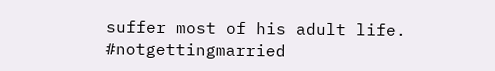suffer most of his adult life. #notgettingmarried